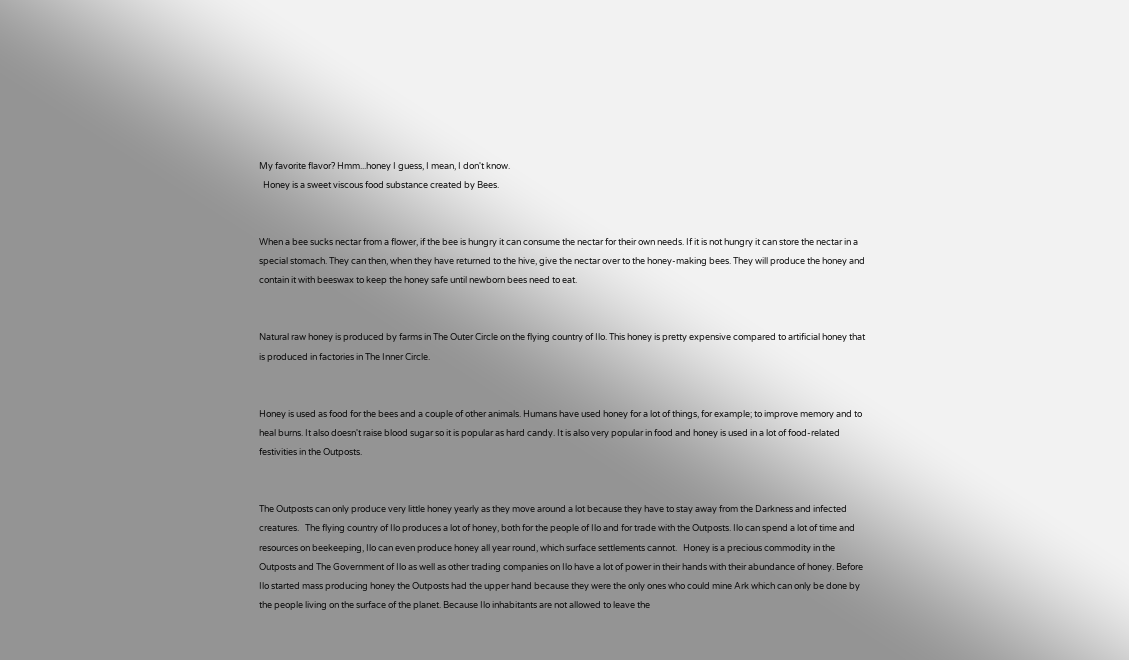My favorite flavor? Hmm...honey I guess, I mean, I don't know.
  Honey is a sweet viscous food substance created by Bees.


When a bee sucks nectar from a flower, if the bee is hungry it can consume the nectar for their own needs. If it is not hungry it can store the nectar in a special stomach. They can then, when they have returned to the hive, give the nectar over to the honey-making bees. They will produce the honey and contain it with beeswax to keep the honey safe until newborn bees need to eat.


Natural raw honey is produced by farms in The Outer Circle on the flying country of Ilo. This honey is pretty expensive compared to artificial honey that is produced in factories in The Inner Circle.


Honey is used as food for the bees and a couple of other animals. Humans have used honey for a lot of things, for example; to improve memory and to heal burns. It also doesn't raise blood sugar so it is popular as hard candy. It is also very popular in food and honey is used in a lot of food-related festivities in the Outposts.


The Outposts can only produce very little honey yearly as they move around a lot because they have to stay away from the Darkness and infected creatures.   The flying country of Ilo produces a lot of honey, both for the people of Ilo and for trade with the Outposts. Ilo can spend a lot of time and resources on beekeeping, Ilo can even produce honey all year round, which surface settlements cannot.   Honey is a precious commodity in the Outposts and The Government of Ilo as well as other trading companies on Ilo have a lot of power in their hands with their abundance of honey. Before Ilo started mass producing honey the Outposts had the upper hand because they were the only ones who could mine Ark which can only be done by the people living on the surface of the planet. Because Ilo inhabitants are not allowed to leave the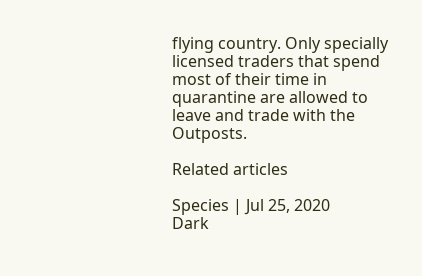flying country. Only specially licensed traders that spend most of their time in quarantine are allowed to leave and trade with the Outposts.

Related articles

Species | Jul 25, 2020
Dark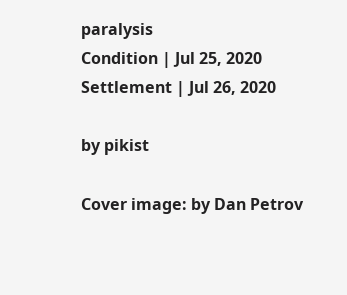paralysis
Condition | Jul 25, 2020
Settlement | Jul 26, 2020

by pikist

Cover image: by Dan Petrov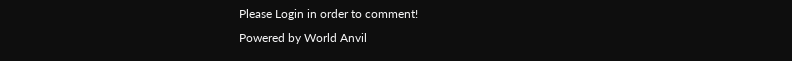Please Login in order to comment!
Powered by World Anvil